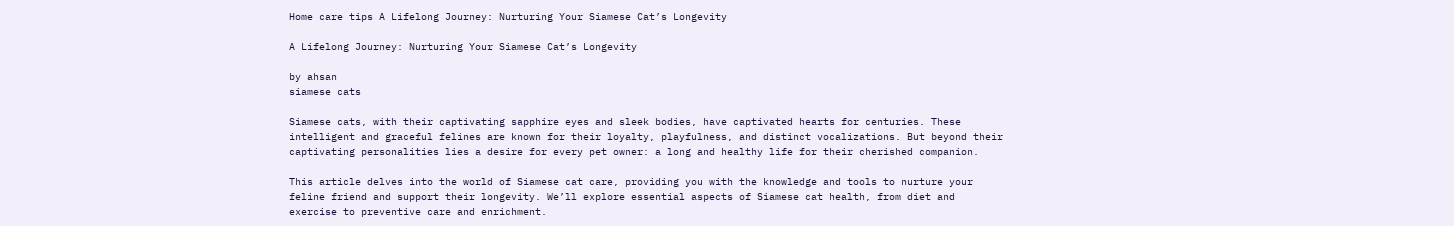Home care tips A Lifelong Journey: Nurturing Your Siamese Cat’s Longevity

A Lifelong Journey: Nurturing Your Siamese Cat’s Longevity

by ahsan
siamese cats

Siamese cats, with their captivating sapphire eyes and sleek bodies, have captivated hearts for centuries. These intelligent and graceful felines are known for their loyalty, playfulness, and distinct vocalizations. But beyond their captivating personalities lies a desire for every pet owner: a long and healthy life for their cherished companion.

This article delves into the world of Siamese cat care, providing you with the knowledge and tools to nurture your feline friend and support their longevity. We’ll explore essential aspects of Siamese cat health, from diet and exercise to preventive care and enrichment.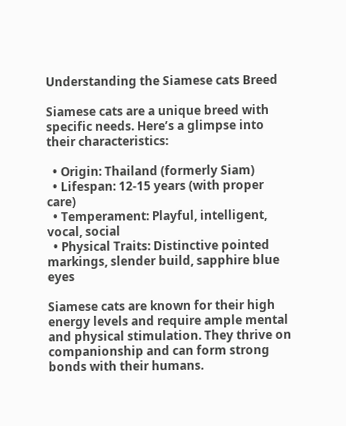Understanding the Siamese cats Breed

Siamese cats are a unique breed with specific needs. Here’s a glimpse into their characteristics:

  • Origin: Thailand (formerly Siam)
  • Lifespan: 12-15 years (with proper care)
  • Temperament: Playful, intelligent, vocal, social
  • Physical Traits: Distinctive pointed markings, slender build, sapphire blue eyes

Siamese cats are known for their high energy levels and require ample mental and physical stimulation. They thrive on companionship and can form strong bonds with their humans.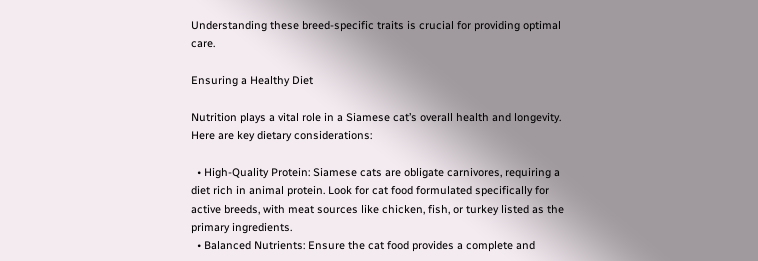Understanding these breed-specific traits is crucial for providing optimal care.

Ensuring a Healthy Diet

Nutrition plays a vital role in a Siamese cat’s overall health and longevity. Here are key dietary considerations:

  • High-Quality Protein: Siamese cats are obligate carnivores, requiring a diet rich in animal protein. Look for cat food formulated specifically for active breeds, with meat sources like chicken, fish, or turkey listed as the primary ingredients.
  • Balanced Nutrients: Ensure the cat food provides a complete and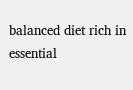balanced diet rich in essential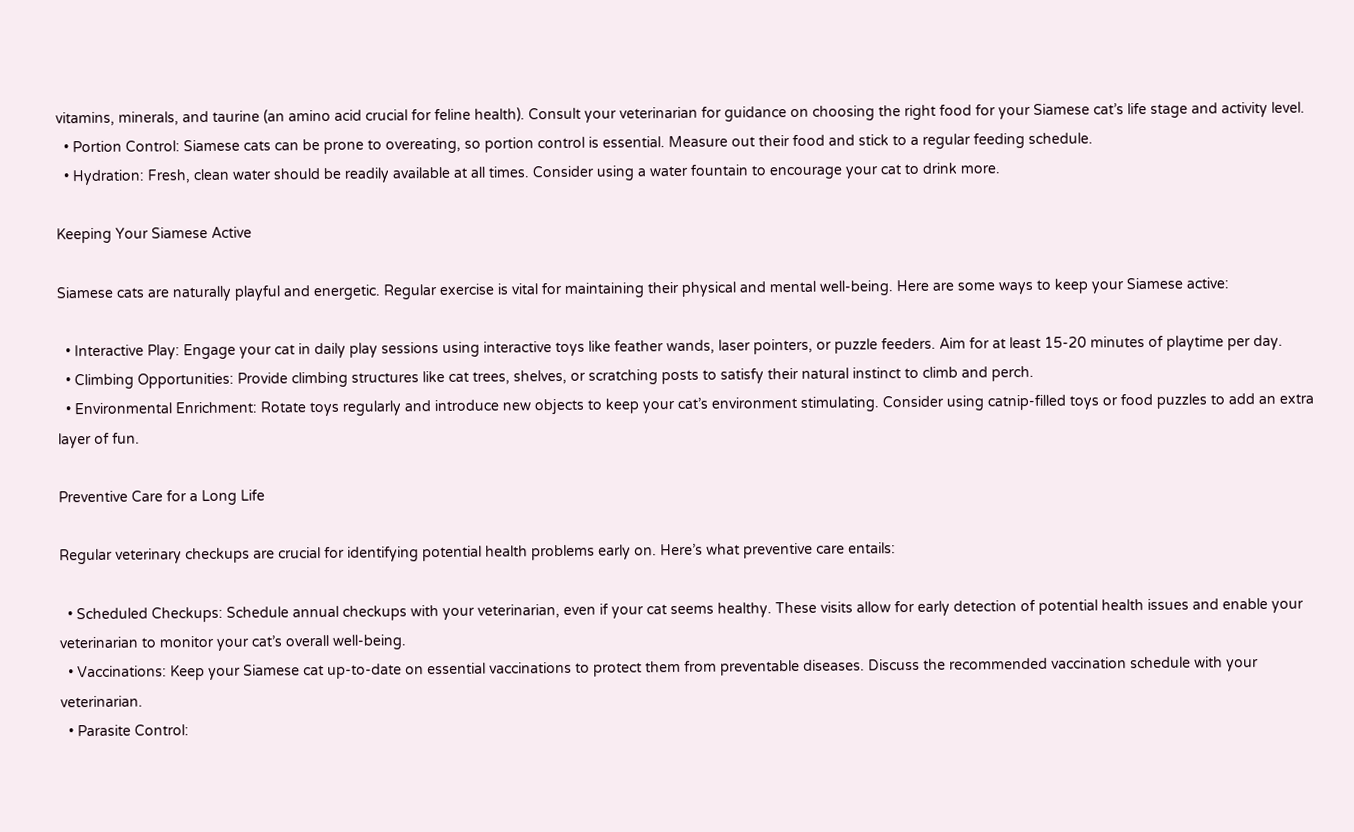vitamins, minerals, and taurine (an amino acid crucial for feline health). Consult your veterinarian for guidance on choosing the right food for your Siamese cat’s life stage and activity level.
  • Portion Control: Siamese cats can be prone to overeating, so portion control is essential. Measure out their food and stick to a regular feeding schedule.
  • Hydration: Fresh, clean water should be readily available at all times. Consider using a water fountain to encourage your cat to drink more.

Keeping Your Siamese Active

Siamese cats are naturally playful and energetic. Regular exercise is vital for maintaining their physical and mental well-being. Here are some ways to keep your Siamese active:

  • Interactive Play: Engage your cat in daily play sessions using interactive toys like feather wands, laser pointers, or puzzle feeders. Aim for at least 15-20 minutes of playtime per day.
  • Climbing Opportunities: Provide climbing structures like cat trees, shelves, or scratching posts to satisfy their natural instinct to climb and perch.
  • Environmental Enrichment: Rotate toys regularly and introduce new objects to keep your cat’s environment stimulating. Consider using catnip-filled toys or food puzzles to add an extra layer of fun.

Preventive Care for a Long Life

Regular veterinary checkups are crucial for identifying potential health problems early on. Here’s what preventive care entails:

  • Scheduled Checkups: Schedule annual checkups with your veterinarian, even if your cat seems healthy. These visits allow for early detection of potential health issues and enable your veterinarian to monitor your cat’s overall well-being.
  • Vaccinations: Keep your Siamese cat up-to-date on essential vaccinations to protect them from preventable diseases. Discuss the recommended vaccination schedule with your veterinarian.
  • Parasite Control: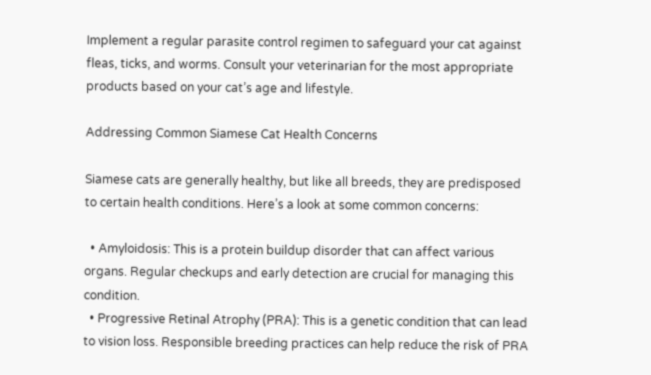Implement a regular parasite control regimen to safeguard your cat against fleas, ticks, and worms. Consult your veterinarian for the most appropriate products based on your cat’s age and lifestyle.

Addressing Common Siamese Cat Health Concerns

Siamese cats are generally healthy, but like all breeds, they are predisposed to certain health conditions. Here’s a look at some common concerns:

  • Amyloidosis: This is a protein buildup disorder that can affect various organs. Regular checkups and early detection are crucial for managing this condition.
  • Progressive Retinal Atrophy (PRA): This is a genetic condition that can lead to vision loss. Responsible breeding practices can help reduce the risk of PRA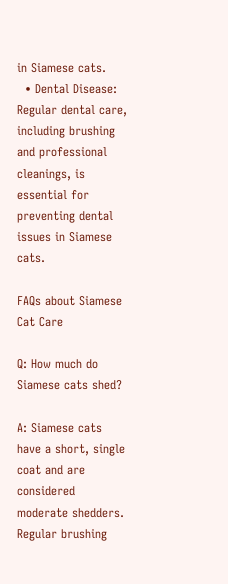in Siamese cats.
  • Dental Disease: Regular dental care, including brushing and professional cleanings, is essential for preventing dental issues in Siamese cats.

FAQs about Siamese Cat Care

Q: How much do Siamese cats shed?

A: Siamese cats have a short, single coat and are considered moderate shedders. Regular brushing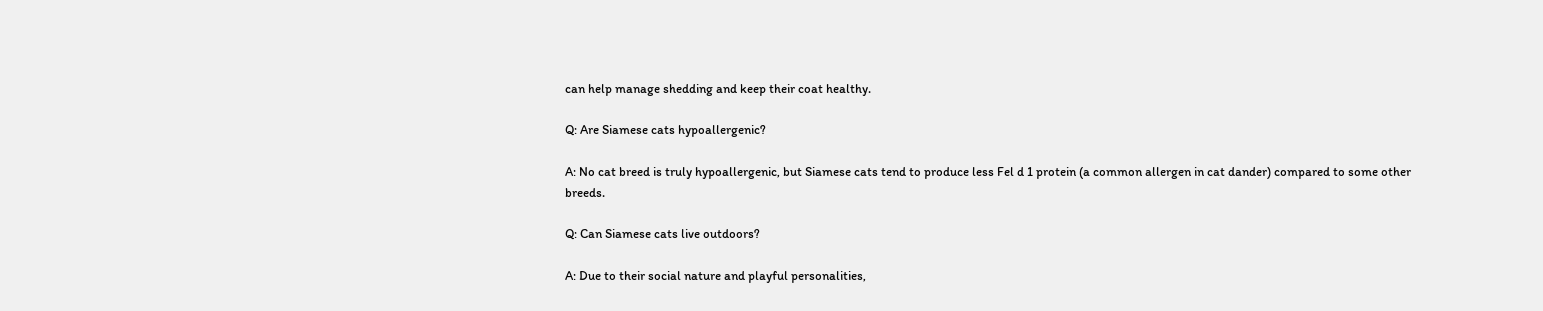can help manage shedding and keep their coat healthy.

Q: Are Siamese cats hypoallergenic?

A: No cat breed is truly hypoallergenic, but Siamese cats tend to produce less Fel d 1 protein (a common allergen in cat dander) compared to some other breeds.

Q: Can Siamese cats live outdoors?

A: Due to their social nature and playful personalities,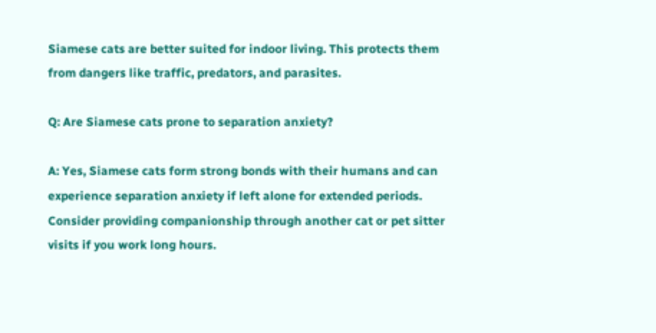Siamese cats are better suited for indoor living. This protects them from dangers like traffic, predators, and parasites.

Q: Are Siamese cats prone to separation anxiety?

A: Yes, Siamese cats form strong bonds with their humans and can experience separation anxiety if left alone for extended periods. Consider providing companionship through another cat or pet sitter visits if you work long hours.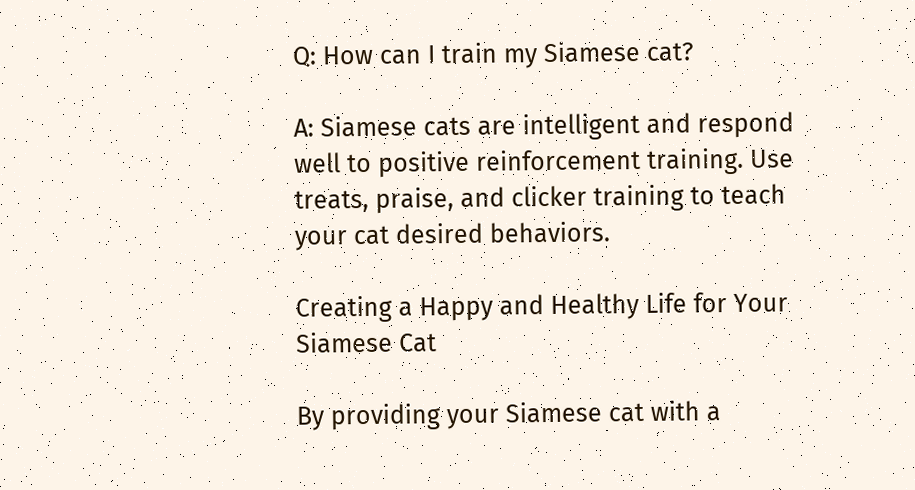Q: How can I train my Siamese cat?

A: Siamese cats are intelligent and respond well to positive reinforcement training. Use treats, praise, and clicker training to teach your cat desired behaviors.

Creating a Happy and Healthy Life for Your Siamese Cat

By providing your Siamese cat with a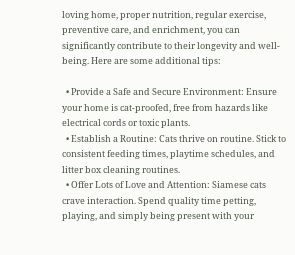loving home, proper nutrition, regular exercise, preventive care, and enrichment, you can significantly contribute to their longevity and well-being. Here are some additional tips:

  • Provide a Safe and Secure Environment: Ensure your home is cat-proofed, free from hazards like electrical cords or toxic plants.
  • Establish a Routine: Cats thrive on routine. Stick to consistent feeding times, playtime schedules, and litter box cleaning routines.
  • Offer Lots of Love and Attention: Siamese cats crave interaction. Spend quality time petting, playing, and simply being present with your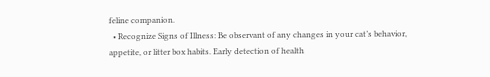feline companion.
  • Recognize Signs of Illness: Be observant of any changes in your cat’s behavior, appetite, or litter box habits. Early detection of health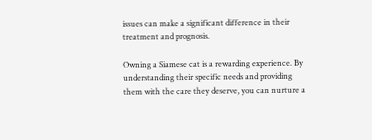issues can make a significant difference in their treatment and prognosis.

Owning a Siamese cat is a rewarding experience. By understanding their specific needs and providing them with the care they deserve, you can nurture a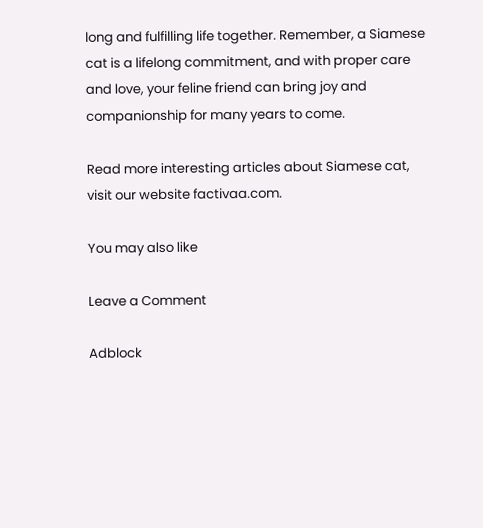long and fulfilling life together. Remember, a Siamese cat is a lifelong commitment, and with proper care and love, your feline friend can bring joy and companionship for many years to come.

Read more interesting articles about Siamese cat, visit our website factivaa.com.

You may also like

Leave a Comment

Adblock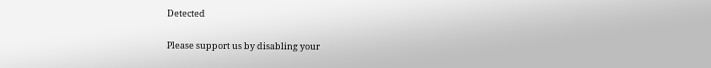Detected

Please support us by disabling your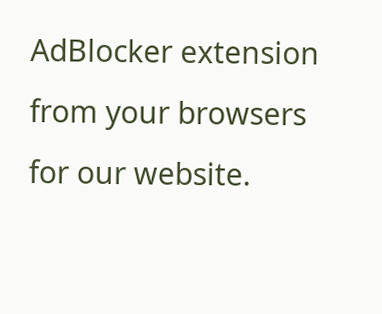AdBlocker extension from your browsers for our website.